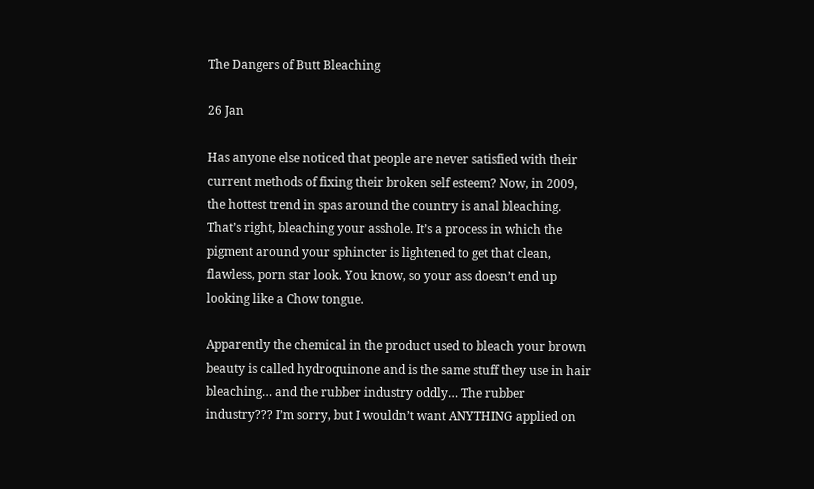The Dangers of Butt Bleaching

26 Jan

Has anyone else noticed that people are never satisfied with their current methods of fixing their broken self esteem? Now, in 2009, the hottest trend in spas around the country is anal bleaching. That’s right, bleaching your asshole. It’s a process in which the pigment around your sphincter is lightened to get that clean, flawless, porn star look. You know, so your ass doesn’t end up looking like a Chow tongue.

Apparently the chemical in the product used to bleach your brown beauty is called hydroquinone and is the same stuff they use in hair bleaching… and the rubber industry oddly… The rubber industry??? I’m sorry, but I wouldn’t want ANYTHING applied on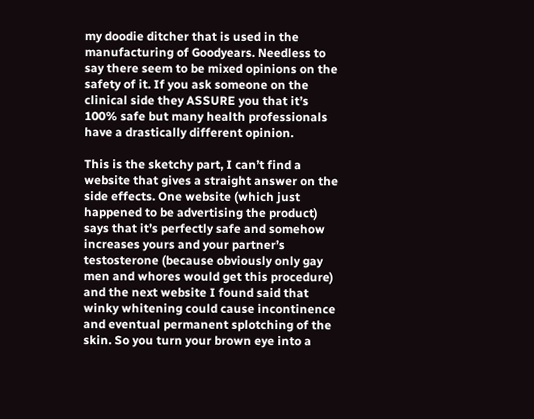my doodie ditcher that is used in the manufacturing of Goodyears. Needless to say there seem to be mixed opinions on the safety of it. If you ask someone on the clinical side they ASSURE you that it’s 100% safe but many health professionals have a drastically different opinion.

This is the sketchy part, I can’t find a website that gives a straight answer on the side effects. One website (which just happened to be advertising the product) says that it’s perfectly safe and somehow increases yours and your partner’s testosterone (because obviously only gay men and whores would get this procedure) and the next website I found said that winky whitening could cause incontinence and eventual permanent splotching of the skin. So you turn your brown eye into a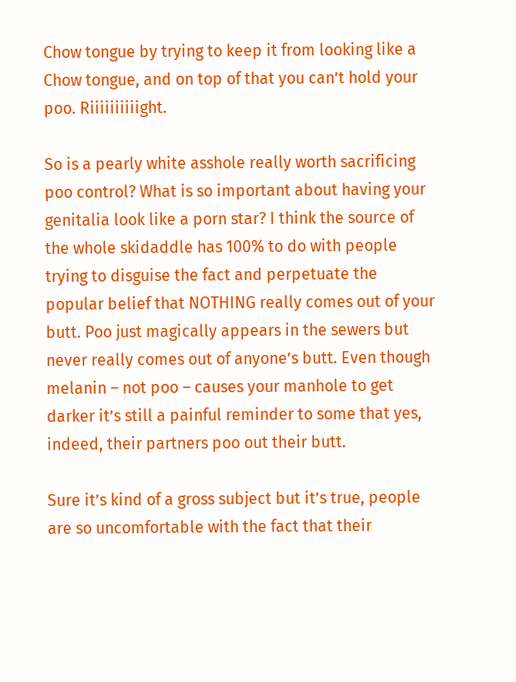Chow tongue by trying to keep it from looking like a Chow tongue, and on top of that you can’t hold your poo. Riiiiiiiiiight.

So is a pearly white asshole really worth sacrificing poo control? What is so important about having your genitalia look like a porn star? I think the source of the whole skidaddle has 100% to do with people trying to disguise the fact and perpetuate the popular belief that NOTHING really comes out of your butt. Poo just magically appears in the sewers but never really comes out of anyone’s butt. Even though melanin – not poo – causes your manhole to get darker it’s still a painful reminder to some that yes, indeed, their partners poo out their butt.

Sure it’s kind of a gross subject but it’s true, people are so uncomfortable with the fact that their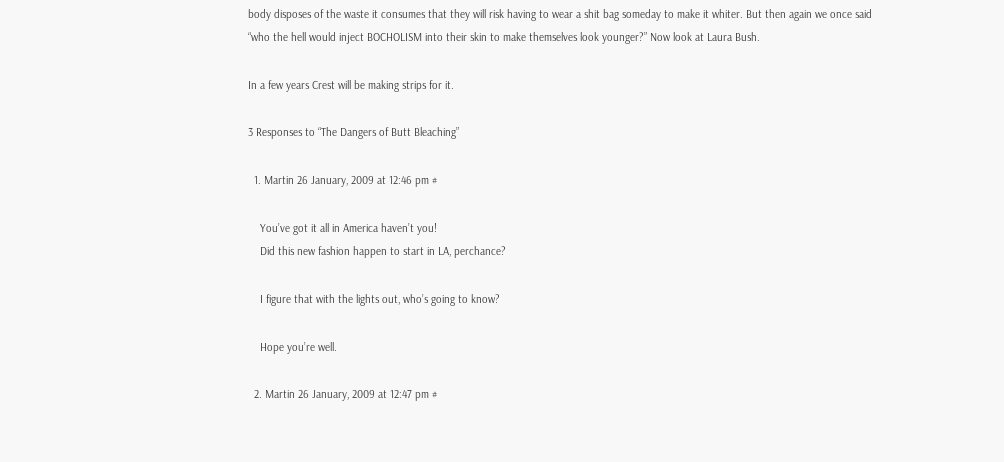body disposes of the waste it consumes that they will risk having to wear a shit bag someday to make it whiter. But then again we once said “who the hell would inject BOCHOLISM into their skin to make themselves look younger?” Now look at Laura Bush.

In a few years Crest will be making strips for it.

3 Responses to “The Dangers of Butt Bleaching”

  1. Martin 26 January, 2009 at 12:46 pm #

    You’ve got it all in America haven’t you!
    Did this new fashion happen to start in LA, perchance?

    I figure that with the lights out, who’s going to know?

    Hope you’re well.

  2. Martin 26 January, 2009 at 12:47 pm #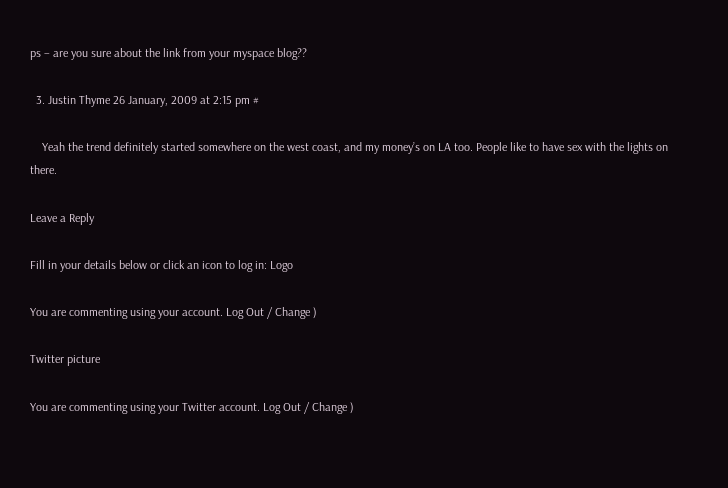ps – are you sure about the link from your myspace blog??

  3. Justin Thyme 26 January, 2009 at 2:15 pm #

    Yeah the trend definitely started somewhere on the west coast, and my money’s on LA too. People like to have sex with the lights on there.

Leave a Reply

Fill in your details below or click an icon to log in: Logo

You are commenting using your account. Log Out / Change )

Twitter picture

You are commenting using your Twitter account. Log Out / Change )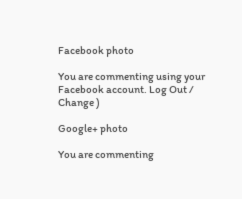Facebook photo

You are commenting using your Facebook account. Log Out / Change )

Google+ photo

You are commenting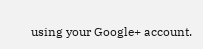using your Google+ account.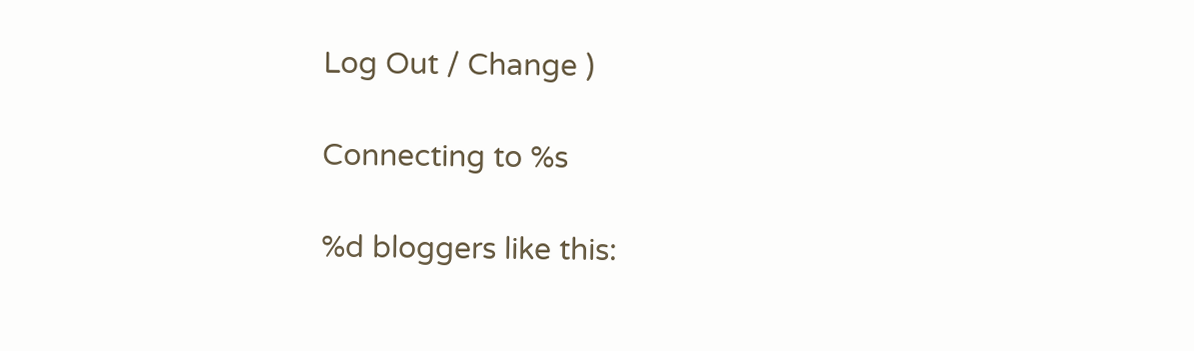Log Out / Change )

Connecting to %s

%d bloggers like this: